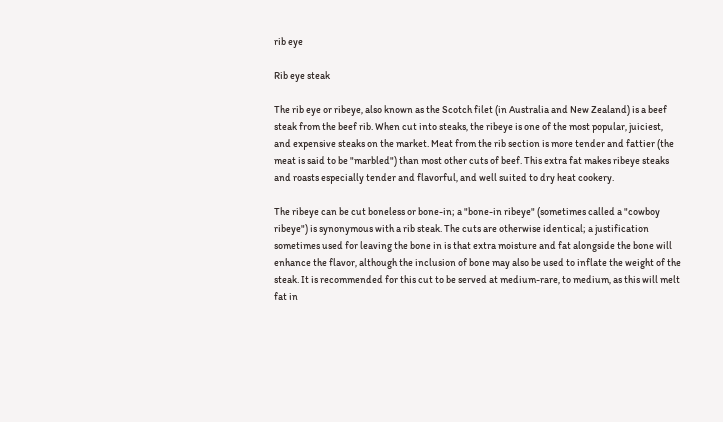rib eye

Rib eye steak

The rib eye or ribeye, also known as the Scotch filet (in Australia and New Zealand) is a beef steak from the beef rib. When cut into steaks, the ribeye is one of the most popular, juiciest, and expensive steaks on the market. Meat from the rib section is more tender and fattier (the meat is said to be "marbled") than most other cuts of beef. This extra fat makes ribeye steaks and roasts especially tender and flavorful, and well suited to dry heat cookery.

The ribeye can be cut boneless or bone-in; a "bone-in ribeye" (sometimes called a "cowboy ribeye") is synonymous with a rib steak. The cuts are otherwise identical; a justification sometimes used for leaving the bone in is that extra moisture and fat alongside the bone will enhance the flavor, although the inclusion of bone may also be used to inflate the weight of the steak. It is recommended for this cut to be served at medium-rare, to medium, as this will melt fat in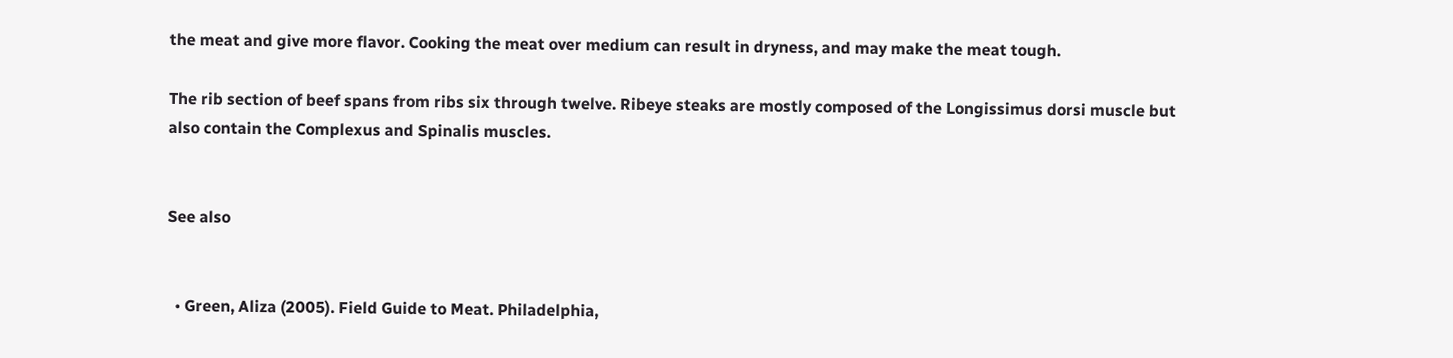the meat and give more flavor. Cooking the meat over medium can result in dryness, and may make the meat tough.

The rib section of beef spans from ribs six through twelve. Ribeye steaks are mostly composed of the Longissimus dorsi muscle but also contain the Complexus and Spinalis muscles.


See also


  • Green, Aliza (2005). Field Guide to Meat. Philadelphia,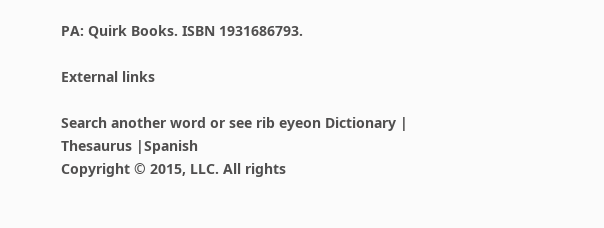PA: Quirk Books. ISBN 1931686793.

External links

Search another word or see rib eyeon Dictionary | Thesaurus |Spanish
Copyright © 2015, LLC. All rights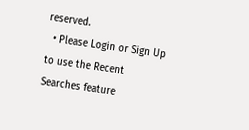reserved.
  • Please Login or Sign Up to use the Recent Searches feature